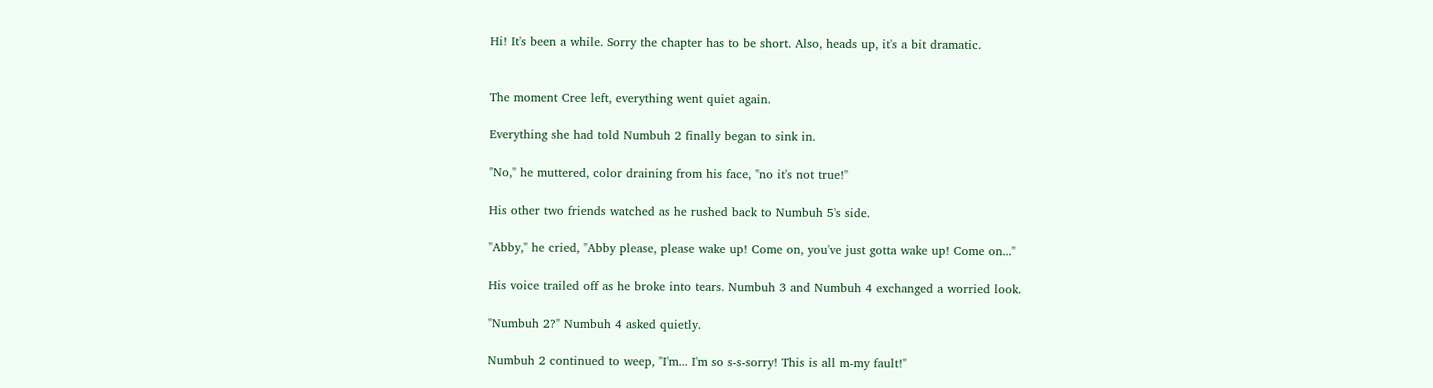Hi! It's been a while. Sorry the chapter has to be short. Also, heads up, it's a bit dramatic.


The moment Cree left, everything went quiet again.

Everything she had told Numbuh 2 finally began to sink in.

"No," he muttered, color draining from his face, "no it's not true!"

His other two friends watched as he rushed back to Numbuh 5's side.

"Abby," he cried, "Abby please, please wake up! Come on, you've just gotta wake up! Come on..."

His voice trailed off as he broke into tears. Numbuh 3 and Numbuh 4 exchanged a worried look.

"Numbuh 2?" Numbuh 4 asked quietly.

Numbuh 2 continued to weep, "I'm... I'm so s-s-sorry! This is all m-my fault!"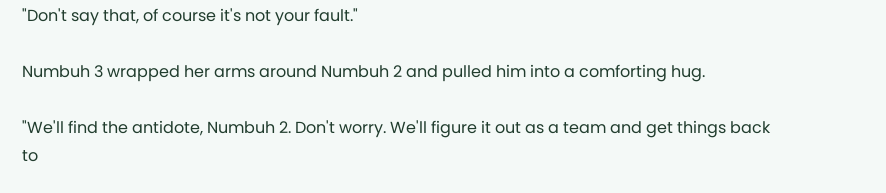"Don't say that, of course it's not your fault."

Numbuh 3 wrapped her arms around Numbuh 2 and pulled him into a comforting hug.

"We'll find the antidote, Numbuh 2. Don't worry. We'll figure it out as a team and get things back to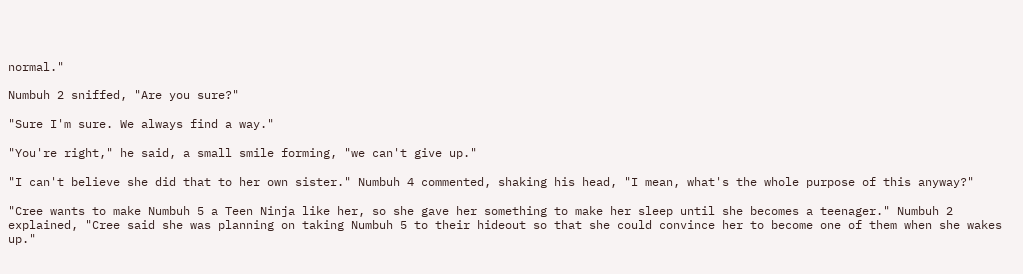normal."

Numbuh 2 sniffed, "Are you sure?"

"Sure I'm sure. We always find a way."

"You're right," he said, a small smile forming, "we can't give up."

"I can't believe she did that to her own sister." Numbuh 4 commented, shaking his head, "I mean, what's the whole purpose of this anyway?"

"Cree wants to make Numbuh 5 a Teen Ninja like her, so she gave her something to make her sleep until she becomes a teenager." Numbuh 2 explained, "Cree said she was planning on taking Numbuh 5 to their hideout so that she could convince her to become one of them when she wakes up."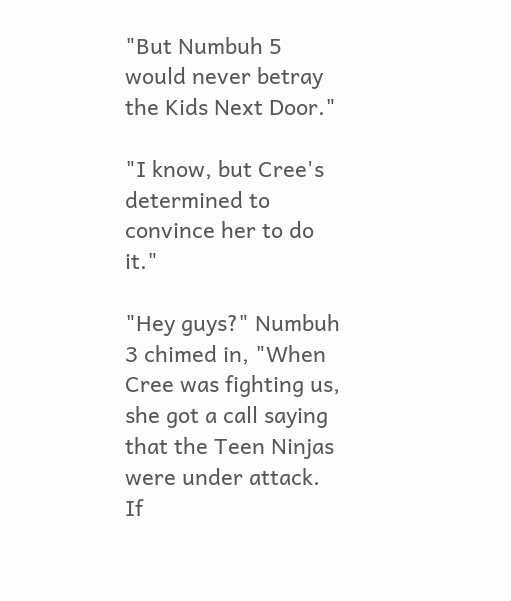"But Numbuh 5 would never betray the Kids Next Door."

"I know, but Cree's determined to convince her to do it."

"Hey guys?" Numbuh 3 chimed in, "When Cree was fighting us, she got a call saying that the Teen Ninjas were under attack. If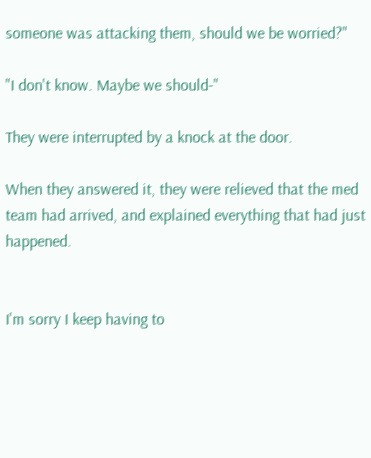someone was attacking them, should we be worried?"

"I don't know. Maybe we should-"

They were interrupted by a knock at the door.

When they answered it, they were relieved that the med team had arrived, and explained everything that had just happened.


I'm sorry I keep having to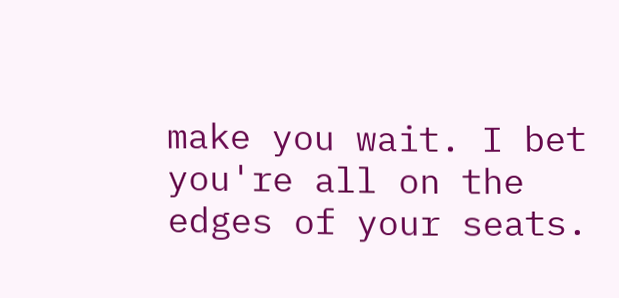make you wait. I bet you're all on the edges of your seats.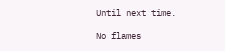Until next time.

No flames